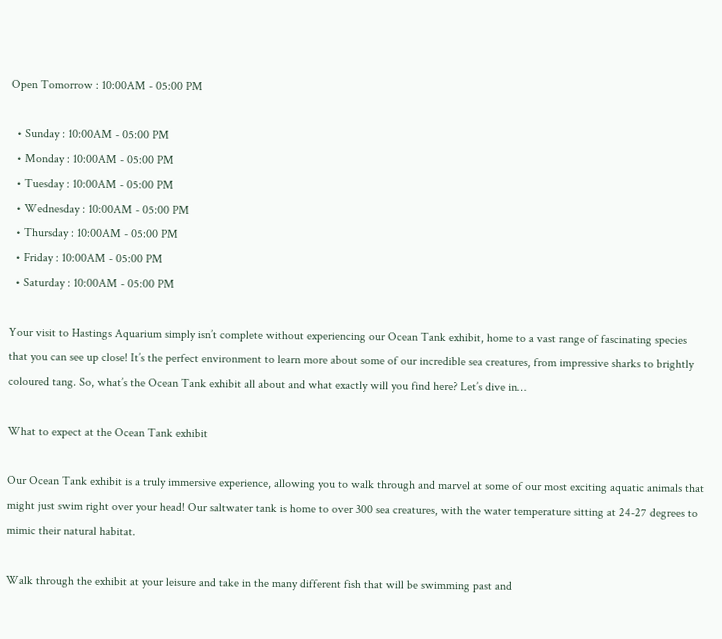Open Tomorrow : 10:00AM - 05:00 PM

  • Sunday : 10:00AM - 05:00 PM
  • Monday : 10:00AM - 05:00 PM
  • Tuesday : 10:00AM - 05:00 PM
  • Wednesday : 10:00AM - 05:00 PM
  • Thursday : 10:00AM - 05:00 PM
  • Friday : 10:00AM - 05:00 PM
  • Saturday : 10:00AM - 05:00 PM

Your visit to Hastings Aquarium simply isn’t complete without experiencing our Ocean Tank exhibit, home to a vast range of fascinating species that you can see up close! It’s the perfect environment to learn more about some of our incredible sea creatures, from impressive sharks to brightly coloured tang. So, what’s the Ocean Tank exhibit all about and what exactly will you find here? Let’s dive in…

What to expect at the Ocean Tank exhibit

Our Ocean Tank exhibit is a truly immersive experience, allowing you to walk through and marvel at some of our most exciting aquatic animals that might just swim right over your head! Our saltwater tank is home to over 300 sea creatures, with the water temperature sitting at 24-27 degrees to mimic their natural habitat.

Walk through the exhibit at your leisure and take in the many different fish that will be swimming past and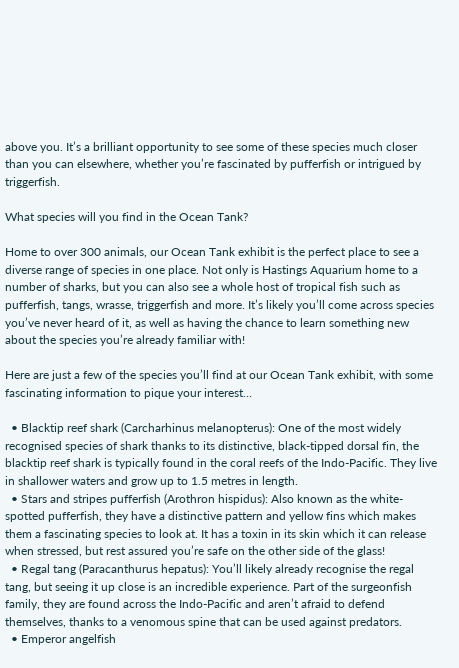above you. It’s a brilliant opportunity to see some of these species much closer than you can elsewhere, whether you’re fascinated by pufferfish or intrigued by triggerfish.

What species will you find in the Ocean Tank?

Home to over 300 animals, our Ocean Tank exhibit is the perfect place to see a diverse range of species in one place. Not only is Hastings Aquarium home to a number of sharks, but you can also see a whole host of tropical fish such as pufferfish, tangs, wrasse, triggerfish and more. It’s likely you’ll come across species you’ve never heard of it, as well as having the chance to learn something new about the species you’re already familiar with!

Here are just a few of the species you’ll find at our Ocean Tank exhibit, with some fascinating information to pique your interest…

  • Blacktip reef shark (Carcharhinus melanopterus): One of the most widely recognised species of shark thanks to its distinctive, black-tipped dorsal fin, the blacktip reef shark is typically found in the coral reefs of the Indo-Pacific. They live in shallower waters and grow up to 1.5 metres in length.
  • Stars and stripes pufferfish (Arothron hispidus): Also known as the white-spotted pufferfish, they have a distinctive pattern and yellow fins which makes them a fascinating species to look at. It has a toxin in its skin which it can release when stressed, but rest assured you’re safe on the other side of the glass!
  • Regal tang (Paracanthurus hepatus): You’ll likely already recognise the regal tang, but seeing it up close is an incredible experience. Part of the surgeonfish family, they are found across the Indo-Pacific and aren’t afraid to defend themselves, thanks to a venomous spine that can be used against predators.
  • Emperor angelfish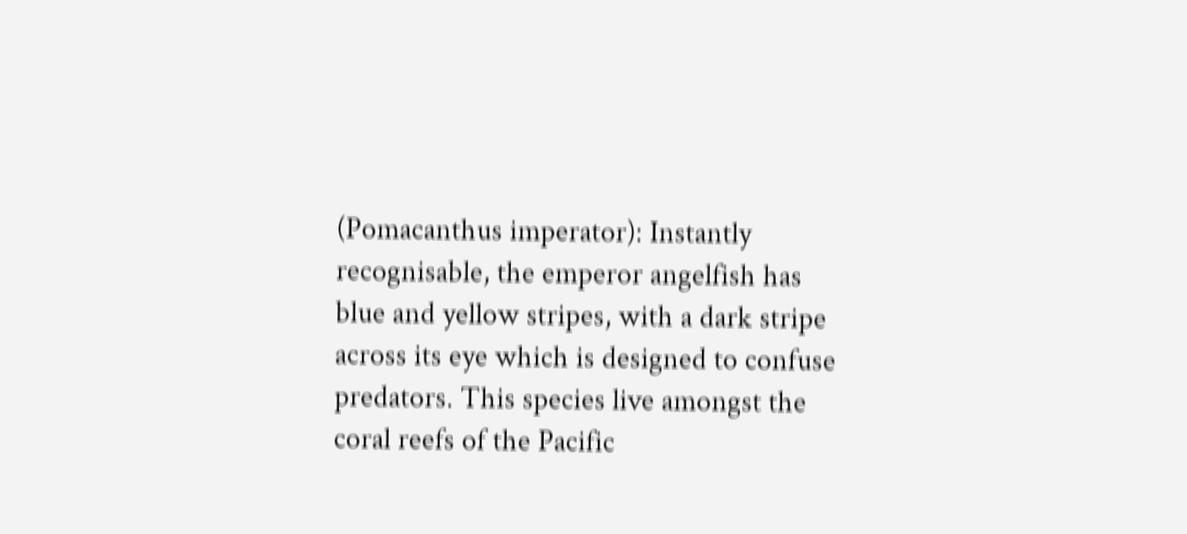(Pomacanthus imperator): Instantly recognisable, the emperor angelfish has blue and yellow stripes, with a dark stripe across its eye which is designed to confuse predators. This species live amongst the coral reefs of the Pacific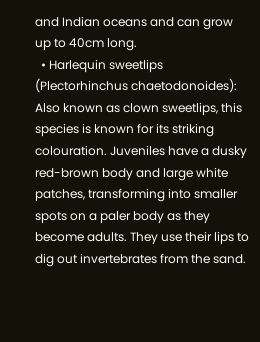and Indian oceans and can grow up to 40cm long.
  • Harlequin sweetlips (Plectorhinchus chaetodonoides): Also known as clown sweetlips, this species is known for its striking colouration. Juveniles have a dusky red-brown body and large white patches, transforming into smaller spots on a paler body as they become adults. They use their lips to dig out invertebrates from the sand.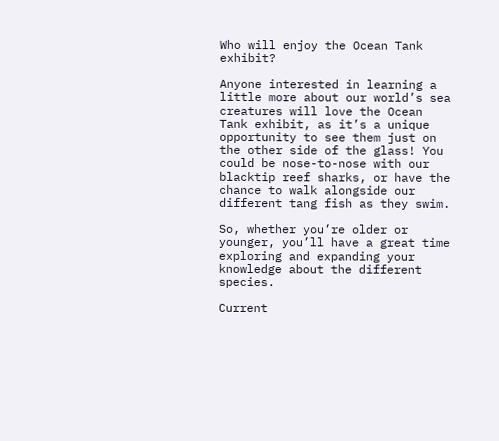Who will enjoy the Ocean Tank exhibit?

Anyone interested in learning a little more about our world’s sea creatures will love the Ocean Tank exhibit, as it’s a unique opportunity to see them just on the other side of the glass! You could be nose-to-nose with our blacktip reef sharks, or have the chance to walk alongside our different tang fish as they swim.

So, whether you’re older or younger, you’ll have a great time exploring and expanding your knowledge about the different species.

Current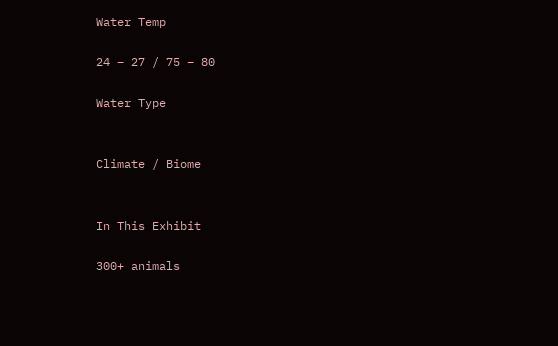Water Temp

24 – 27 / 75 – 80

Water Type


Climate / Biome


In This Exhibit

300+ animals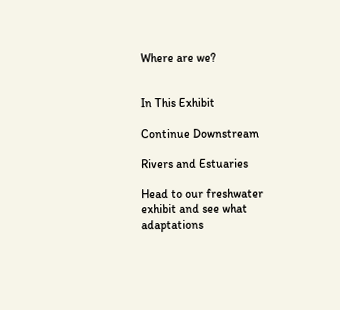Where are we?


In This Exhibit

Continue Downstream

Rivers and Estuaries

Head to our freshwater exhibit and see what adaptations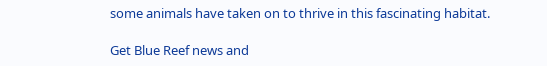some animals have taken on to thrive in this fascinating habitat.

Get Blue Reef news and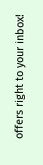offers right to your inbox!